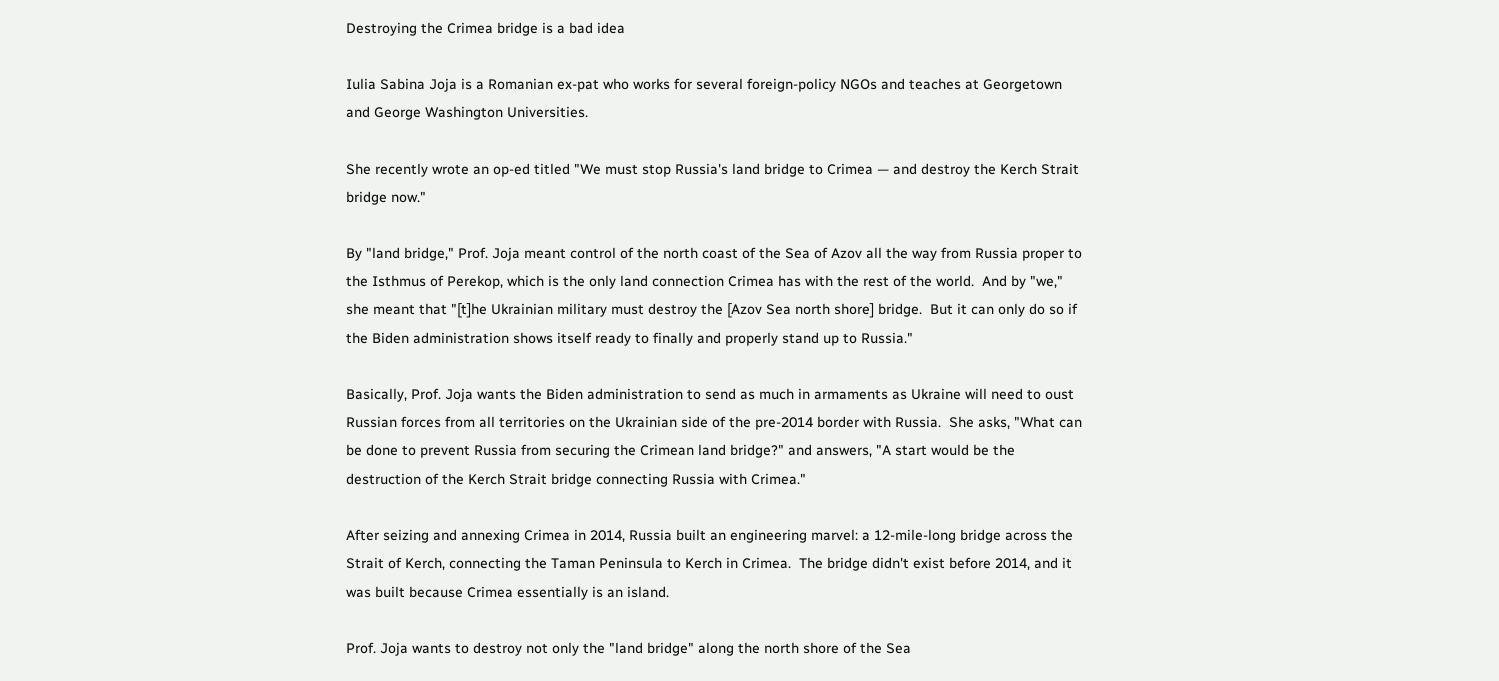Destroying the Crimea bridge is a bad idea

Iulia Sabina Joja is a Romanian ex-pat who works for several foreign-policy NGOs and teaches at Georgetown and George Washington Universities.

She recently wrote an op-ed titled "We must stop Russia's land bridge to Crimea — and destroy the Kerch Strait bridge now."

By "land bridge," Prof. Joja meant control of the north coast of the Sea of Azov all the way from Russia proper to the Isthmus of Perekop, which is the only land connection Crimea has with the rest of the world.  And by "we," she meant that "[t]he Ukrainian military must destroy the [Azov Sea north shore] bridge.  But it can only do so if the Biden administration shows itself ready to finally and properly stand up to Russia."

Basically, Prof. Joja wants the Biden administration to send as much in armaments as Ukraine will need to oust Russian forces from all territories on the Ukrainian side of the pre-2014 border with Russia.  She asks, "What can be done to prevent Russia from securing the Crimean land bridge?" and answers, "A start would be the destruction of the Kerch Strait bridge connecting Russia with Crimea."

After seizing and annexing Crimea in 2014, Russia built an engineering marvel: a 12-mile-long bridge across the Strait of Kerch, connecting the Taman Peninsula to Kerch in Crimea.  The bridge didn't exist before 2014, and it was built because Crimea essentially is an island.

Prof. Joja wants to destroy not only the "land bridge" along the north shore of the Sea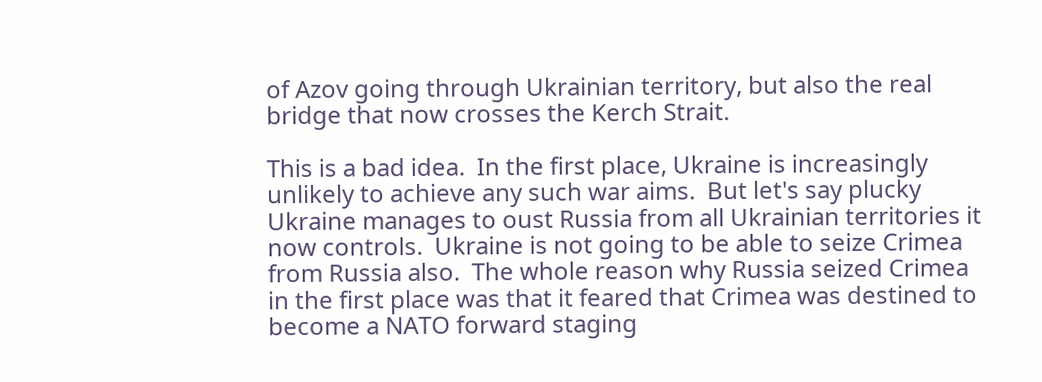of Azov going through Ukrainian territory, but also the real bridge that now crosses the Kerch Strait.

This is a bad idea.  In the first place, Ukraine is increasingly unlikely to achieve any such war aims.  But let's say plucky Ukraine manages to oust Russia from all Ukrainian territories it now controls.  Ukraine is not going to be able to seize Crimea from Russia also.  The whole reason why Russia seized Crimea in the first place was that it feared that Crimea was destined to become a NATO forward staging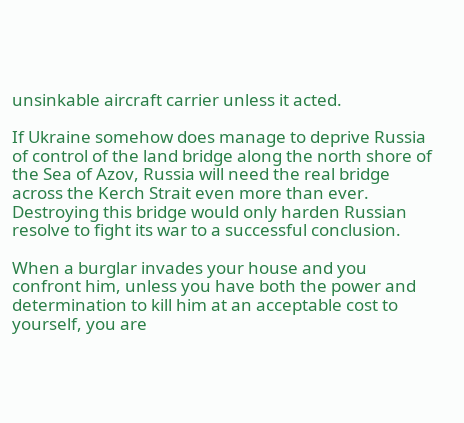unsinkable aircraft carrier unless it acted.

If Ukraine somehow does manage to deprive Russia of control of the land bridge along the north shore of the Sea of Azov, Russia will need the real bridge across the Kerch Strait even more than ever.  Destroying this bridge would only harden Russian resolve to fight its war to a successful conclusion.

When a burglar invades your house and you confront him, unless you have both the power and determination to kill him at an acceptable cost to yourself, you are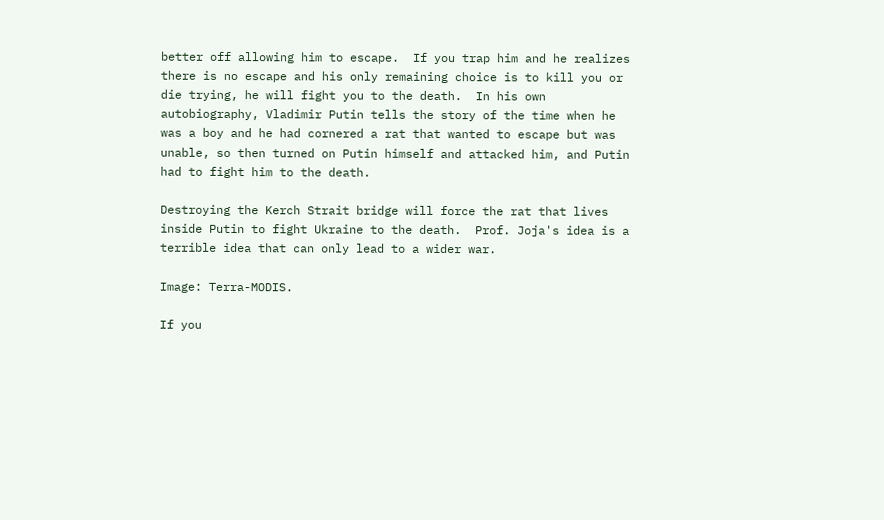better off allowing him to escape.  If you trap him and he realizes there is no escape and his only remaining choice is to kill you or die trying, he will fight you to the death.  In his own autobiography, Vladimir Putin tells the story of the time when he was a boy and he had cornered a rat that wanted to escape but was unable, so then turned on Putin himself and attacked him, and Putin had to fight him to the death.

Destroying the Kerch Strait bridge will force the rat that lives inside Putin to fight Ukraine to the death.  Prof. Joja's idea is a terrible idea that can only lead to a wider war.

Image: Terra-MODIS.

If you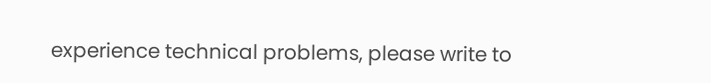experience technical problems, please write to